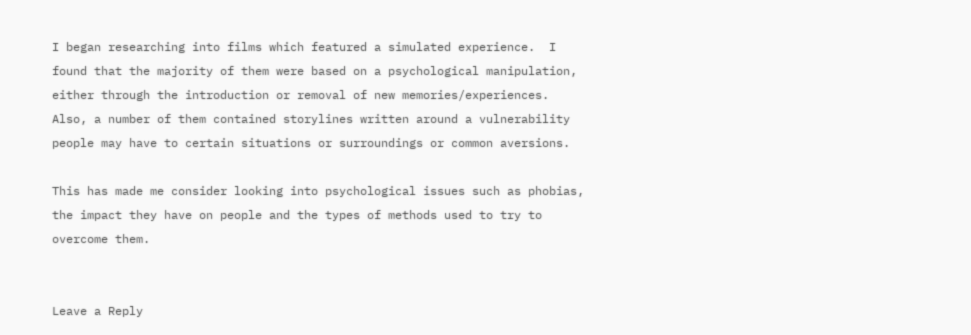I began researching into films which featured a simulated experience.  I found that the majority of them were based on a psychological manipulation, either through the introduction or removal of new memories/experiences.  Also, a number of them contained storylines written around a vulnerability people may have to certain situations or surroundings or common aversions.

This has made me consider looking into psychological issues such as phobias, the impact they have on people and the types of methods used to try to overcome them.


Leave a Reply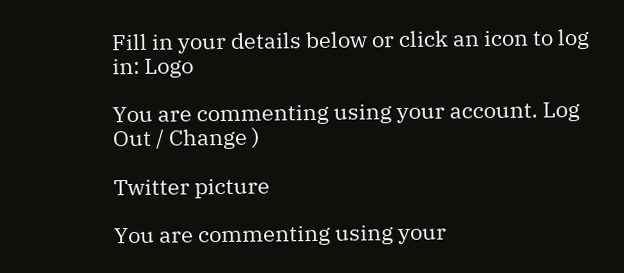Fill in your details below or click an icon to log in: Logo

You are commenting using your account. Log Out / Change )

Twitter picture

You are commenting using your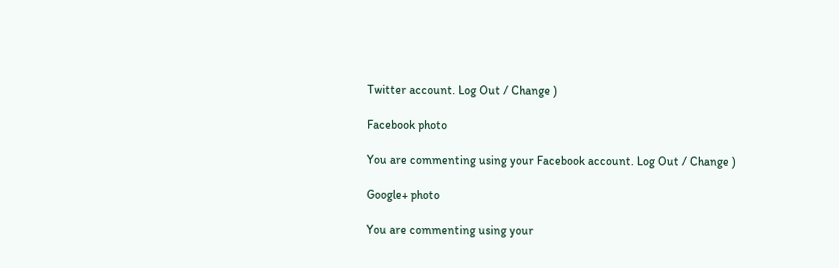Twitter account. Log Out / Change )

Facebook photo

You are commenting using your Facebook account. Log Out / Change )

Google+ photo

You are commenting using your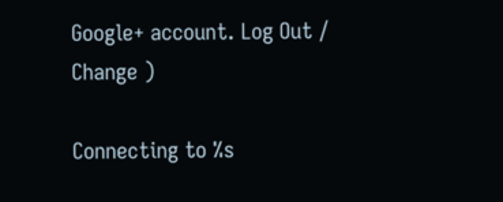Google+ account. Log Out / Change )

Connecting to %s